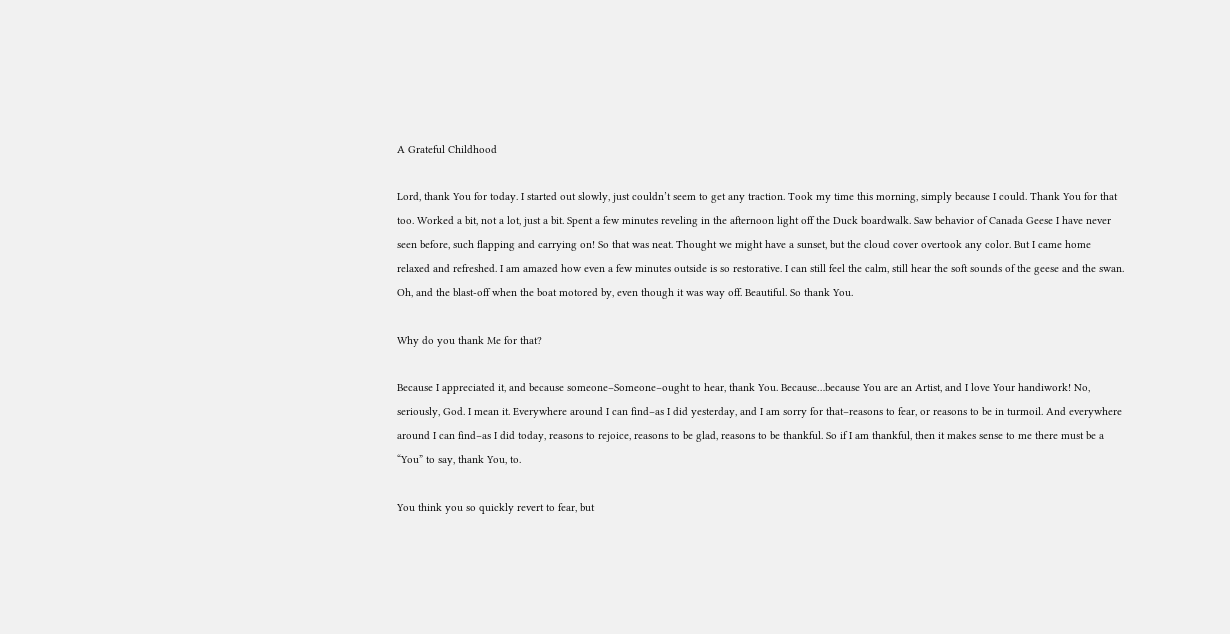A Grateful Childhood

Lord, thank You for today. I started out slowly, just couldn’t seem to get any traction. Took my time this morning, simply because I could. Thank You for that too. Worked a bit, not a lot, just a bit. Spent a few minutes reveling in the afternoon light off the Duck boardwalk. Saw behavior of Canada Geese I have never seen before, such flapping and carrying on! So that was neat. Thought we might have a sunset, but the cloud cover overtook any color. But I came home relaxed and refreshed. I am amazed how even a few minutes outside is so restorative. I can still feel the calm, still hear the soft sounds of the geese and the swan. Oh, and the blast-off when the boat motored by, even though it was way off. Beautiful. So thank You.

Why do you thank Me for that?

Because I appreciated it, and because someone–Someone–ought to hear, thank You. Because…because You are an Artist, and I love Your handiwork! No, seriously, God. I mean it. Everywhere around I can find–as I did yesterday, and I am sorry for that–reasons to fear, or reasons to be in turmoil. And everywhere around I can find–as I did today, reasons to rejoice, reasons to be glad, reasons to be thankful. So if I am thankful, then it makes sense to me there must be a “You” to say, thank You, to.

You think you so quickly revert to fear, but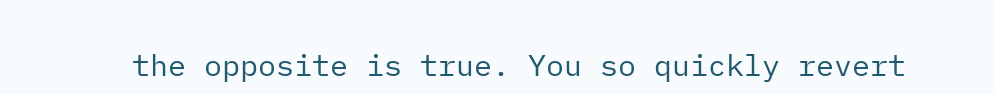the opposite is true. You so quickly revert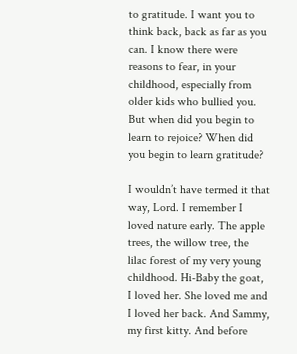to gratitude. I want you to think back, back as far as you can. I know there were reasons to fear, in your childhood, especially from older kids who bullied you. But when did you begin to learn to rejoice? When did you begin to learn gratitude?

I wouldn’t have termed it that way, Lord. I remember I loved nature early. The apple trees, the willow tree, the lilac forest of my very young childhood. Hi-Baby the goat, I loved her. She loved me and I loved her back. And Sammy, my first kitty. And before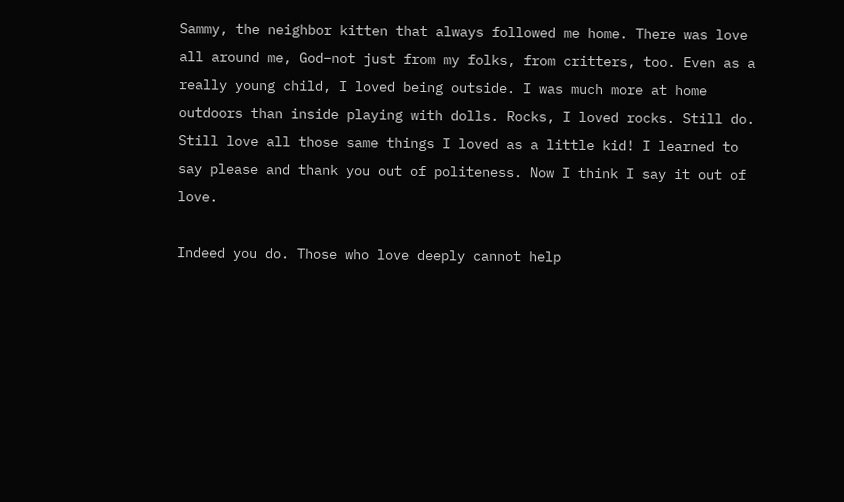Sammy, the neighbor kitten that always followed me home. There was love all around me, God–not just from my folks, from critters, too. Even as a really young child, I loved being outside. I was much more at home outdoors than inside playing with dolls. Rocks, I loved rocks. Still do. Still love all those same things I loved as a little kid! I learned to say please and thank you out of politeness. Now I think I say it out of love.

Indeed you do. Those who love deeply cannot help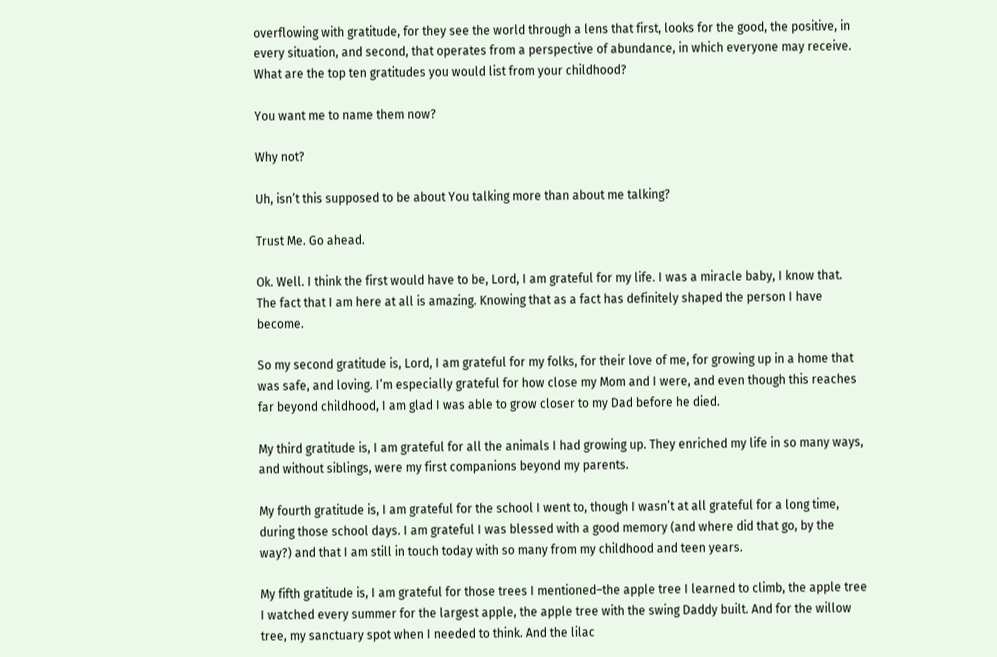overflowing with gratitude, for they see the world through a lens that first, looks for the good, the positive, in every situation, and second, that operates from a perspective of abundance, in which everyone may receive. What are the top ten gratitudes you would list from your childhood?

You want me to name them now?

Why not?

Uh, isn’t this supposed to be about You talking more than about me talking?

Trust Me. Go ahead.

Ok. Well. I think the first would have to be, Lord, I am grateful for my life. I was a miracle baby, I know that. The fact that I am here at all is amazing. Knowing that as a fact has definitely shaped the person I have become.

So my second gratitude is, Lord, I am grateful for my folks, for their love of me, for growing up in a home that was safe, and loving. I’m especially grateful for how close my Mom and I were, and even though this reaches far beyond childhood, I am glad I was able to grow closer to my Dad before he died.

My third gratitude is, I am grateful for all the animals I had growing up. They enriched my life in so many ways, and without siblings, were my first companions beyond my parents.

My fourth gratitude is, I am grateful for the school I went to, though I wasn’t at all grateful for a long time, during those school days. I am grateful I was blessed with a good memory (and where did that go, by the way?) and that I am still in touch today with so many from my childhood and teen years.

My fifth gratitude is, I am grateful for those trees I mentioned–the apple tree I learned to climb, the apple tree I watched every summer for the largest apple, the apple tree with the swing Daddy built. And for the willow tree, my sanctuary spot when I needed to think. And the lilac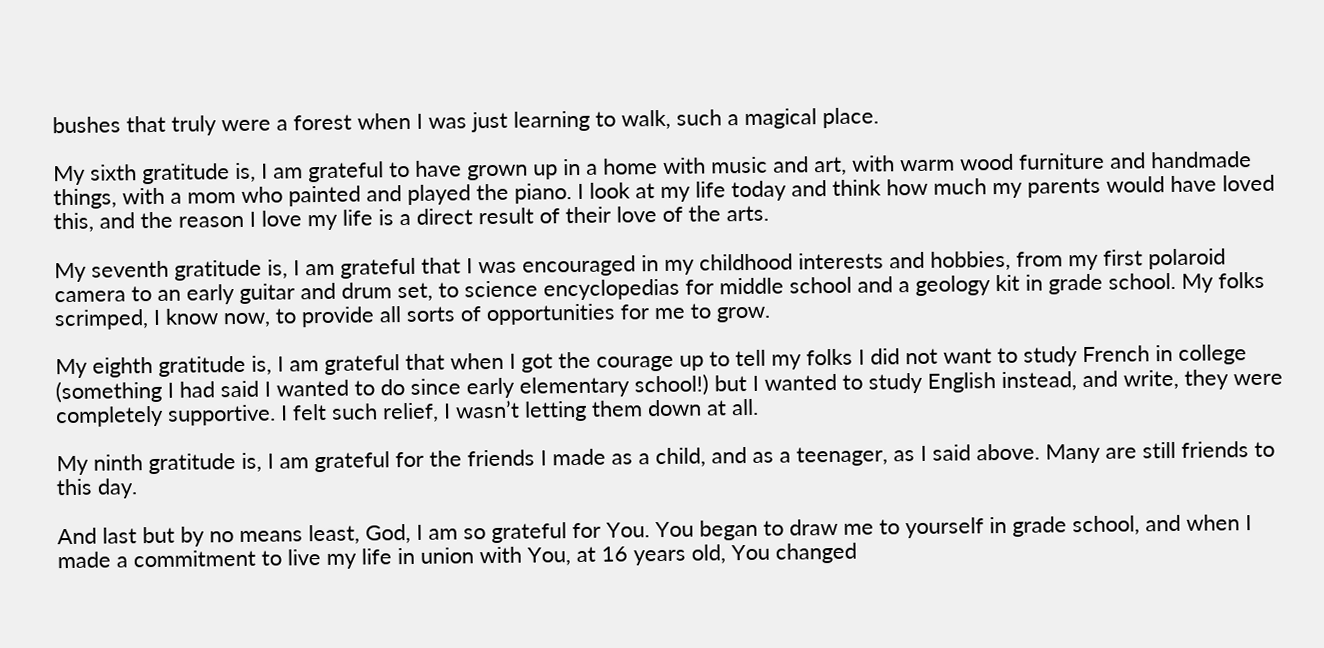bushes that truly were a forest when I was just learning to walk, such a magical place.

My sixth gratitude is, I am grateful to have grown up in a home with music and art, with warm wood furniture and handmade things, with a mom who painted and played the piano. I look at my life today and think how much my parents would have loved this, and the reason I love my life is a direct result of their love of the arts.

My seventh gratitude is, I am grateful that I was encouraged in my childhood interests and hobbies, from my first polaroid camera to an early guitar and drum set, to science encyclopedias for middle school and a geology kit in grade school. My folks scrimped, I know now, to provide all sorts of opportunities for me to grow.

My eighth gratitude is, I am grateful that when I got the courage up to tell my folks I did not want to study French in college (something I had said I wanted to do since early elementary school!) but I wanted to study English instead, and write, they were completely supportive. I felt such relief, I wasn’t letting them down at all.

My ninth gratitude is, I am grateful for the friends I made as a child, and as a teenager, as I said above. Many are still friends to this day.

And last but by no means least, God, I am so grateful for You. You began to draw me to yourself in grade school, and when I made a commitment to live my life in union with You, at 16 years old, You changed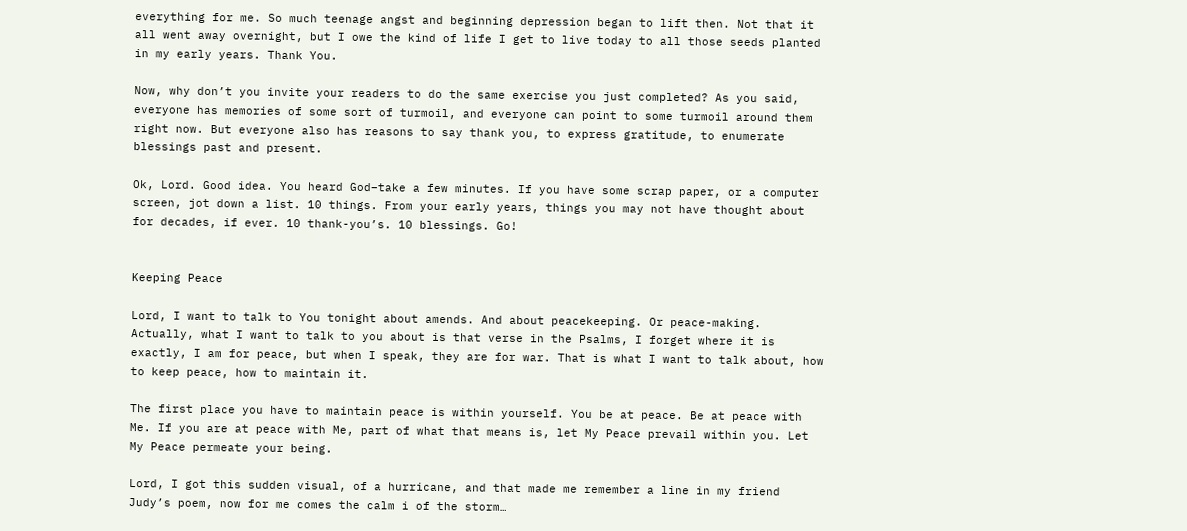everything for me. So much teenage angst and beginning depression began to lift then. Not that it all went away overnight, but I owe the kind of life I get to live today to all those seeds planted in my early years. Thank You.

Now, why don’t you invite your readers to do the same exercise you just completed? As you said, everyone has memories of some sort of turmoil, and everyone can point to some turmoil around them right now. But everyone also has reasons to say thank you, to express gratitude, to enumerate blessings past and present.

Ok, Lord. Good idea. You heard God–take a few minutes. If you have some scrap paper, or a computer screen, jot down a list. 10 things. From your early years, things you may not have thought about for decades, if ever. 10 thank-you’s. 10 blessings. Go!


Keeping Peace

Lord, I want to talk to You tonight about amends. And about peacekeeping. Or peace-making. Actually, what I want to talk to you about is that verse in the Psalms, I forget where it is exactly, I am for peace, but when I speak, they are for war. That is what I want to talk about, how to keep peace, how to maintain it.

The first place you have to maintain peace is within yourself. You be at peace. Be at peace with Me. If you are at peace with Me, part of what that means is, let My Peace prevail within you. Let My Peace permeate your being.

Lord, I got this sudden visual, of a hurricane, and that made me remember a line in my friend Judy’s poem, now for me comes the calm i of the storm…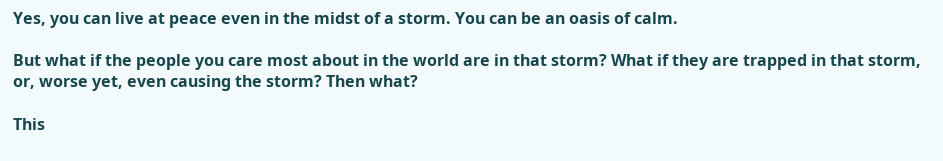Yes, you can live at peace even in the midst of a storm. You can be an oasis of calm.

But what if the people you care most about in the world are in that storm? What if they are trapped in that storm, or, worse yet, even causing the storm? Then what?

This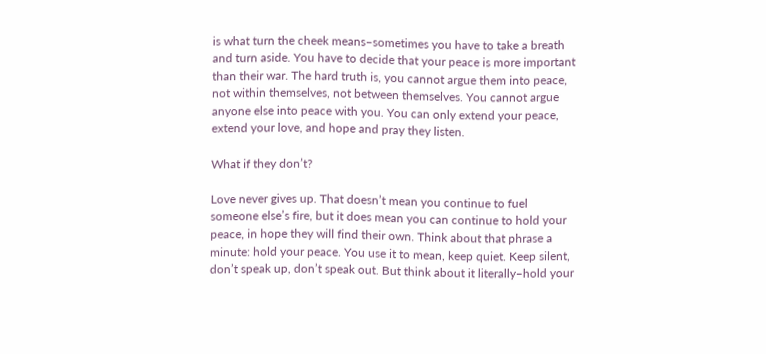is what turn the cheek means–sometimes you have to take a breath and turn aside. You have to decide that your peace is more important than their war. The hard truth is, you cannot argue them into peace, not within themselves, not between themselves. You cannot argue anyone else into peace with you. You can only extend your peace, extend your love, and hope and pray they listen.

What if they don’t?

Love never gives up. That doesn’t mean you continue to fuel someone else’s fire, but it does mean you can continue to hold your peace, in hope they will find their own. Think about that phrase a minute: hold your peace. You use it to mean, keep quiet. Keep silent, don’t speak up, don’t speak out. But think about it literally–hold your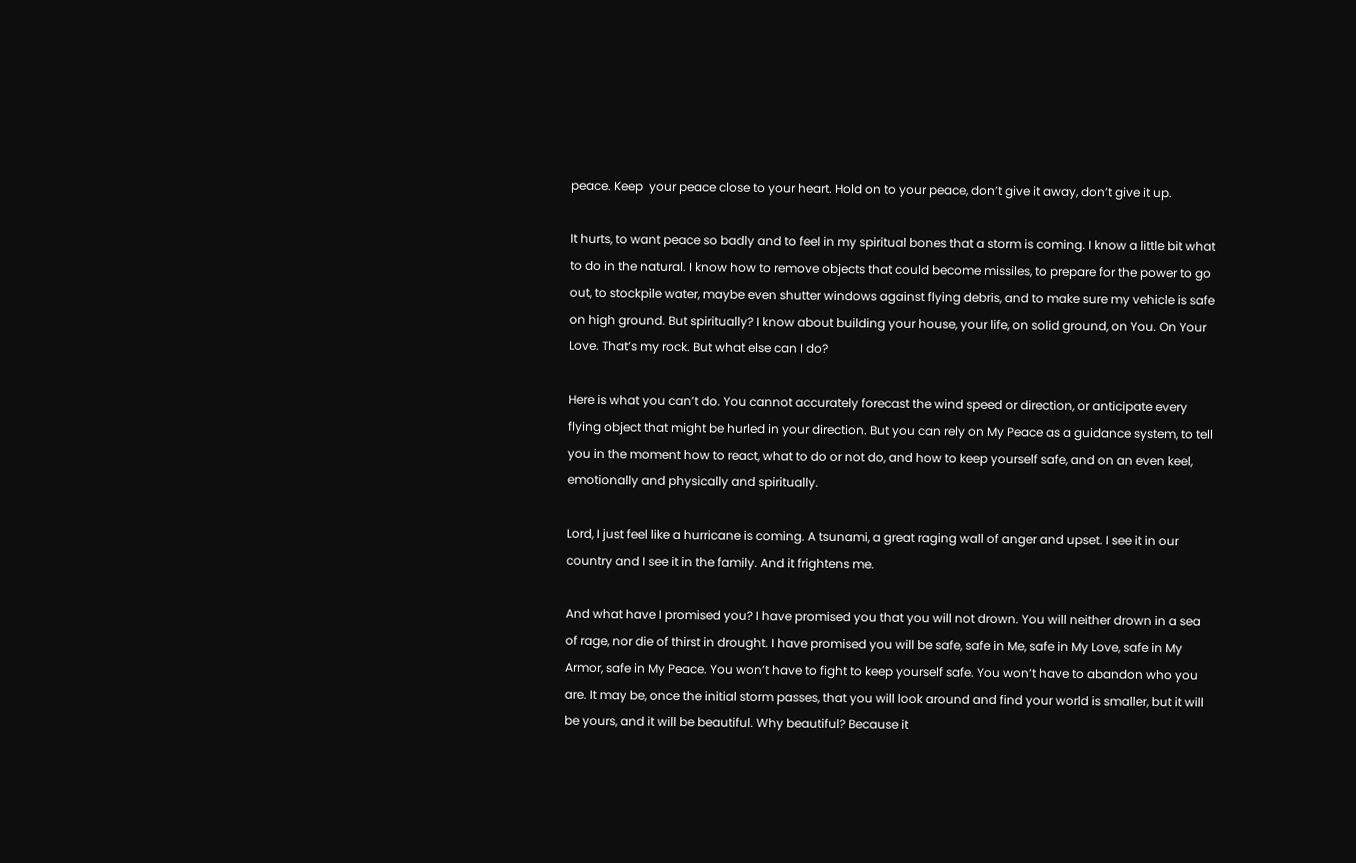peace. Keep  your peace close to your heart. Hold on to your peace, don’t give it away, don’t give it up.

It hurts, to want peace so badly and to feel in my spiritual bones that a storm is coming. I know a little bit what to do in the natural. I know how to remove objects that could become missiles, to prepare for the power to go out, to stockpile water, maybe even shutter windows against flying debris, and to make sure my vehicle is safe on high ground. But spiritually? I know about building your house, your life, on solid ground, on You. On Your Love. That’s my rock. But what else can I do?

Here is what you can’t do. You cannot accurately forecast the wind speed or direction, or anticipate every flying object that might be hurled in your direction. But you can rely on My Peace as a guidance system, to tell you in the moment how to react, what to do or not do, and how to keep yourself safe, and on an even keel, emotionally and physically and spiritually.

Lord, I just feel like a hurricane is coming. A tsunami, a great raging wall of anger and upset. I see it in our country and I see it in the family. And it frightens me.

And what have I promised you? I have promised you that you will not drown. You will neither drown in a sea of rage, nor die of thirst in drought. I have promised you will be safe, safe in Me, safe in My Love, safe in My Armor, safe in My Peace. You won’t have to fight to keep yourself safe. You won’t have to abandon who you are. It may be, once the initial storm passes, that you will look around and find your world is smaller, but it will be yours, and it will be beautiful. Why beautiful? Because it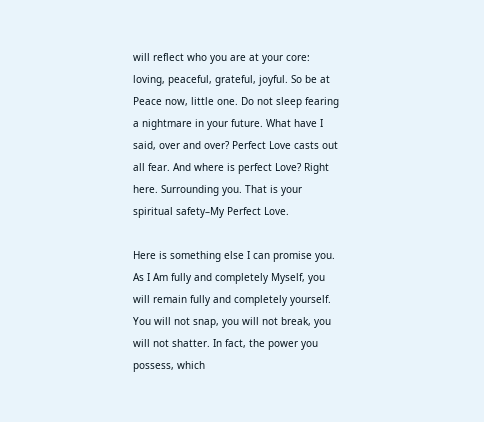will reflect who you are at your core: loving, peaceful, grateful, joyful. So be at Peace now, little one. Do not sleep fearing a nightmare in your future. What have I said, over and over? Perfect Love casts out all fear. And where is perfect Love? Right here. Surrounding you. That is your spiritual safety–My Perfect Love.

Here is something else I can promise you. As I Am fully and completely Myself, you will remain fully and completely yourself. You will not snap, you will not break, you will not shatter. In fact, the power you possess, which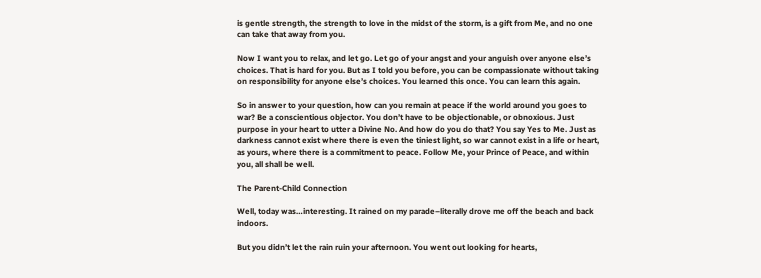is gentle strength, the strength to love in the midst of the storm, is a gift from Me, and no one can take that away from you.

Now I want you to relax, and let go. Let go of your angst and your anguish over anyone else’s choices. That is hard for you. But as I told you before, you can be compassionate without taking on responsibility for anyone else’s choices. You learned this once. You can learn this again.

So in answer to your question, how can you remain at peace if the world around you goes to war? Be a conscientious objector. You don’t have to be objectionable, or obnoxious. Just purpose in your heart to utter a Divine No. And how do you do that? You say Yes to Me. Just as darkness cannot exist where there is even the tiniest light, so war cannot exist in a life or heart, as yours, where there is a commitment to peace. Follow Me, your Prince of Peace, and within you, all shall be well.

The Parent-Child Connection

Well, today was…interesting. It rained on my parade–literally drove me off the beach and back indoors.

But you didn’t let the rain ruin your afternoon. You went out looking for hearts,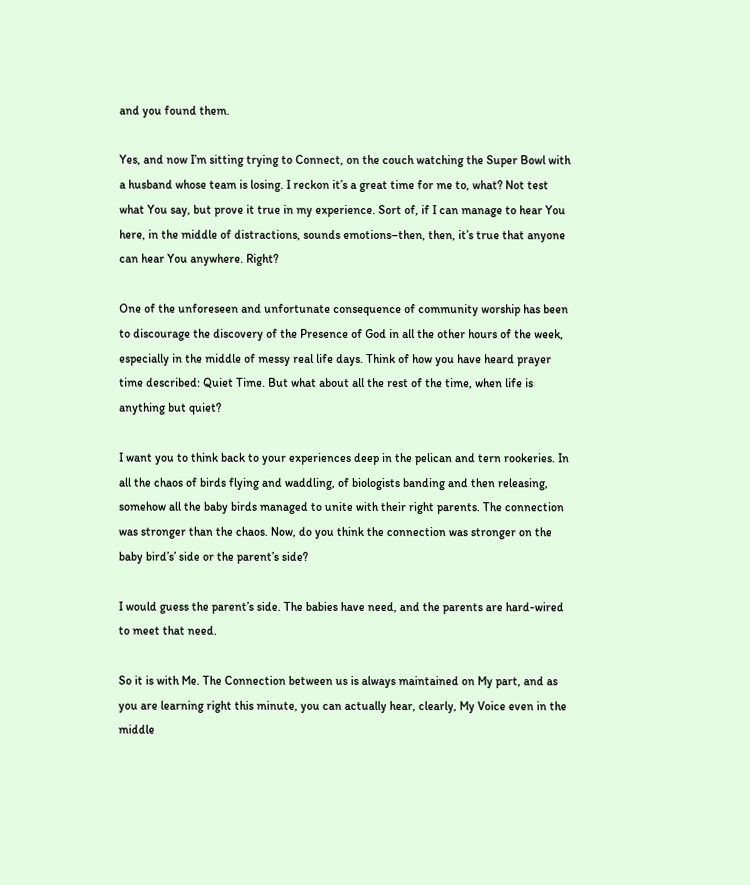and you found them.

Yes, and now I’m sitting trying to Connect, on the couch watching the Super Bowl with a husband whose team is losing. I reckon it’s a great time for me to, what? Not test what You say, but prove it true in my experience. Sort of, if I can manage to hear You here, in the middle of distractions, sounds emotions–then, then, it’s true that anyone can hear You anywhere. Right?

One of the unforeseen and unfortunate consequence of community worship has been to discourage the discovery of the Presence of God in all the other hours of the week, especially in the middle of messy real life days. Think of how you have heard prayer time described: Quiet Time. But what about all the rest of the time, when life is anything but quiet?

I want you to think back to your experiences deep in the pelican and tern rookeries. In all the chaos of birds flying and waddling, of biologists banding and then releasing, somehow all the baby birds managed to unite with their right parents. The connection was stronger than the chaos. Now, do you think the connection was stronger on the baby bird’s’ side or the parent’s side?

I would guess the parent’s side. The babies have need, and the parents are hard-wired to meet that need.

So it is with Me. The Connection between us is always maintained on My part, and as you are learning right this minute, you can actually hear, clearly, My Voice even in the middle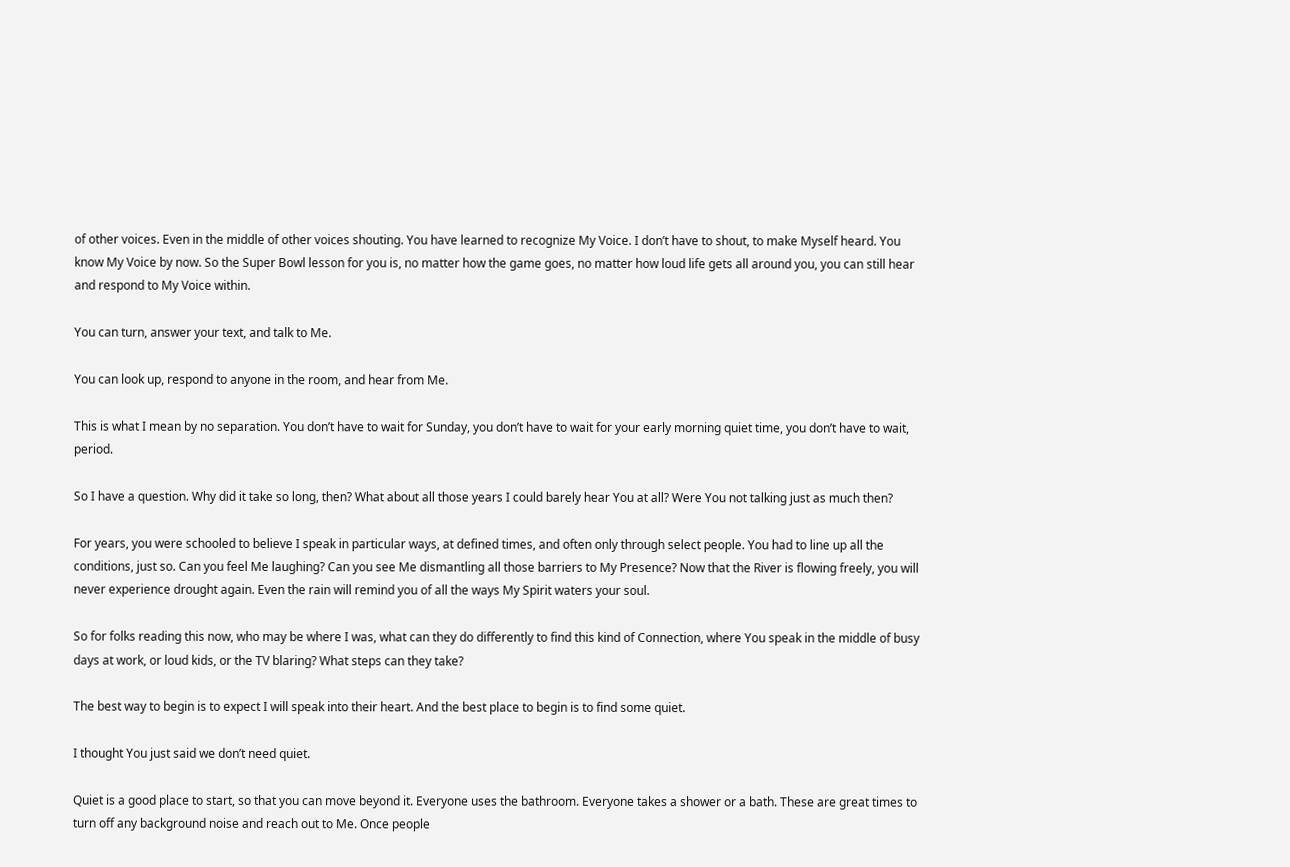of other voices. Even in the middle of other voices shouting. You have learned to recognize My Voice. I don’t have to shout, to make Myself heard. You know My Voice by now. So the Super Bowl lesson for you is, no matter how the game goes, no matter how loud life gets all around you, you can still hear and respond to My Voice within.

You can turn, answer your text, and talk to Me.

You can look up, respond to anyone in the room, and hear from Me.

This is what I mean by no separation. You don’t have to wait for Sunday, you don’t have to wait for your early morning quiet time, you don’t have to wait, period.

So I have a question. Why did it take so long, then? What about all those years I could barely hear You at all? Were You not talking just as much then?

For years, you were schooled to believe I speak in particular ways, at defined times, and often only through select people. You had to line up all the conditions, just so. Can you feel Me laughing? Can you see Me dismantling all those barriers to My Presence? Now that the River is flowing freely, you will never experience drought again. Even the rain will remind you of all the ways My Spirit waters your soul.

So for folks reading this now, who may be where I was, what can they do differently to find this kind of Connection, where You speak in the middle of busy days at work, or loud kids, or the TV blaring? What steps can they take?

The best way to begin is to expect I will speak into their heart. And the best place to begin is to find some quiet.

I thought You just said we don’t need quiet.

Quiet is a good place to start, so that you can move beyond it. Everyone uses the bathroom. Everyone takes a shower or a bath. These are great times to turn off any background noise and reach out to Me. Once people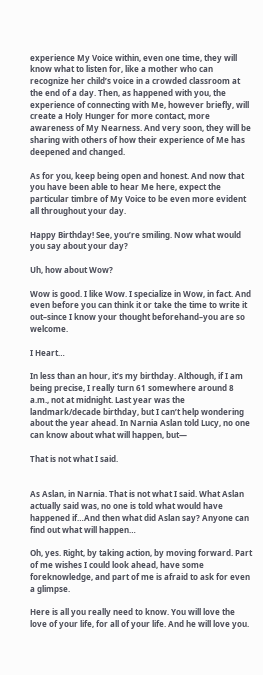experience My Voice within, even one time, they will know what to listen for, like a mother who can recognize her child’s voice in a crowded classroom at the end of a day. Then, as happened with you, the experience of connecting with Me, however briefly, will create a Holy Hunger for more contact, more awareness of My Nearness. And very soon, they will be sharing with others of how their experience of Me has deepened and changed.

As for you, keep being open and honest. And now that you have been able to hear Me here, expect the particular timbre of My Voice to be even more evident all throughout your day.

Happy Birthday! See, you’re smiling. Now what would you say about your day?

Uh, how about Wow?

Wow is good. I like Wow. I specialize in Wow, in fact. And even before you can think it or take the time to write it out–since I know your thought beforehand–you are so welcome.

I Heart…

In less than an hour, it’s my birthday. Although, if I am being precise, I really turn 61 somewhere around 8 a.m., not at midnight. Last year was the landmark/decade birthday, but I can’t help wondering about the year ahead. In Narnia Aslan told Lucy, no one can know about what will happen, but—

That is not what I said.


As Aslan, in Narnia. That is not what I said. What Aslan actually said was, no one is told what would have happened if…And then what did Aslan say? Anyone can find out what will happen…

Oh, yes. Right, by taking action, by moving forward. Part of me wishes I could look ahead, have some foreknowledge, and part of me is afraid to ask for even a glimpse.

Here is all you really need to know. You will love the love of your life, for all of your life. And he will love you.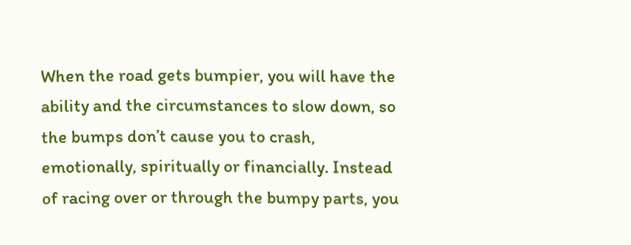When the road gets bumpier, you will have the ability and the circumstances to slow down, so the bumps don’t cause you to crash, emotionally, spiritually or financially. Instead of racing over or through the bumpy parts, you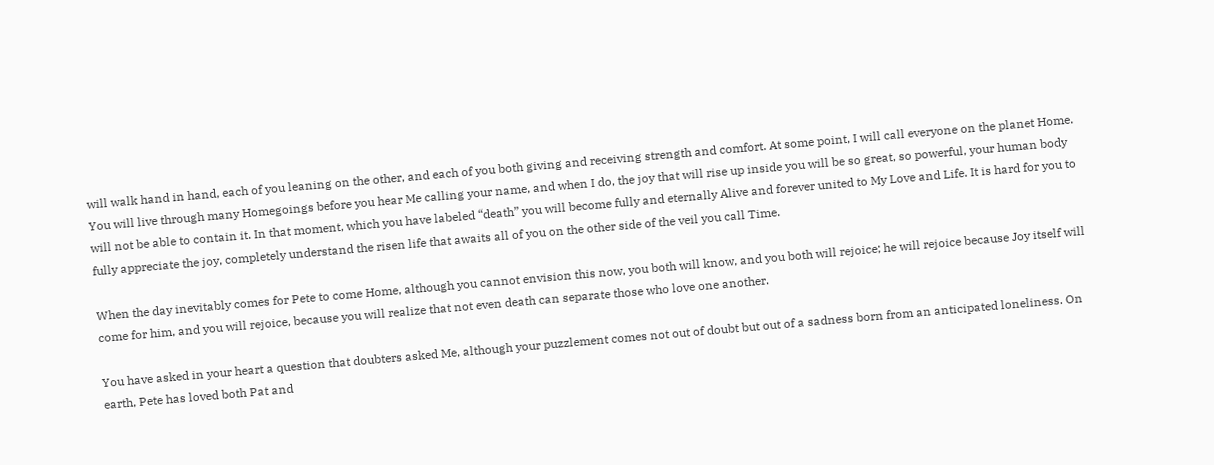will walk hand in hand, each of you leaning on the other, and each of you both giving and receiving strength and comfort. At some point, I will call everyone on the planet Home. You will live through many Homegoings before you hear Me calling your name, and when I do, the joy that will rise up inside you will be so great, so powerful, your human body will not be able to contain it. In that moment, which you have labeled “death” you will become fully and eternally Alive and forever united to My Love and Life. It is hard for you to fully appreciate the joy, completely understand the risen life that awaits all of you on the other side of the veil you call Time.

When the day inevitably comes for Pete to come Home, although you cannot envision this now, you both will know, and you both will rejoice; he will rejoice because Joy itself will come for him, and you will rejoice, because you will realize that not even death can separate those who love one another.

You have asked in your heart a question that doubters asked Me, although your puzzlement comes not out of doubt but out of a sadness born from an anticipated loneliness. On earth, Pete has loved both Pat and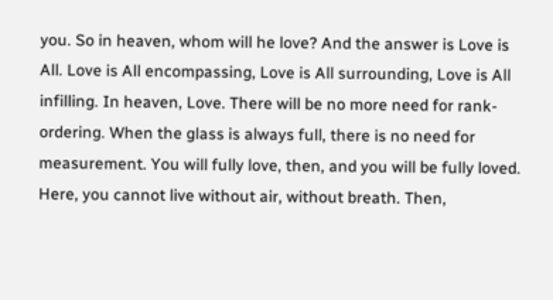you. So in heaven, whom will he love? And the answer is Love is All. Love is All encompassing, Love is All surrounding, Love is All infilling. In heaven, Love. There will be no more need for rank-ordering. When the glass is always full, there is no need for measurement. You will fully love, then, and you will be fully loved. Here, you cannot live without air, without breath. Then,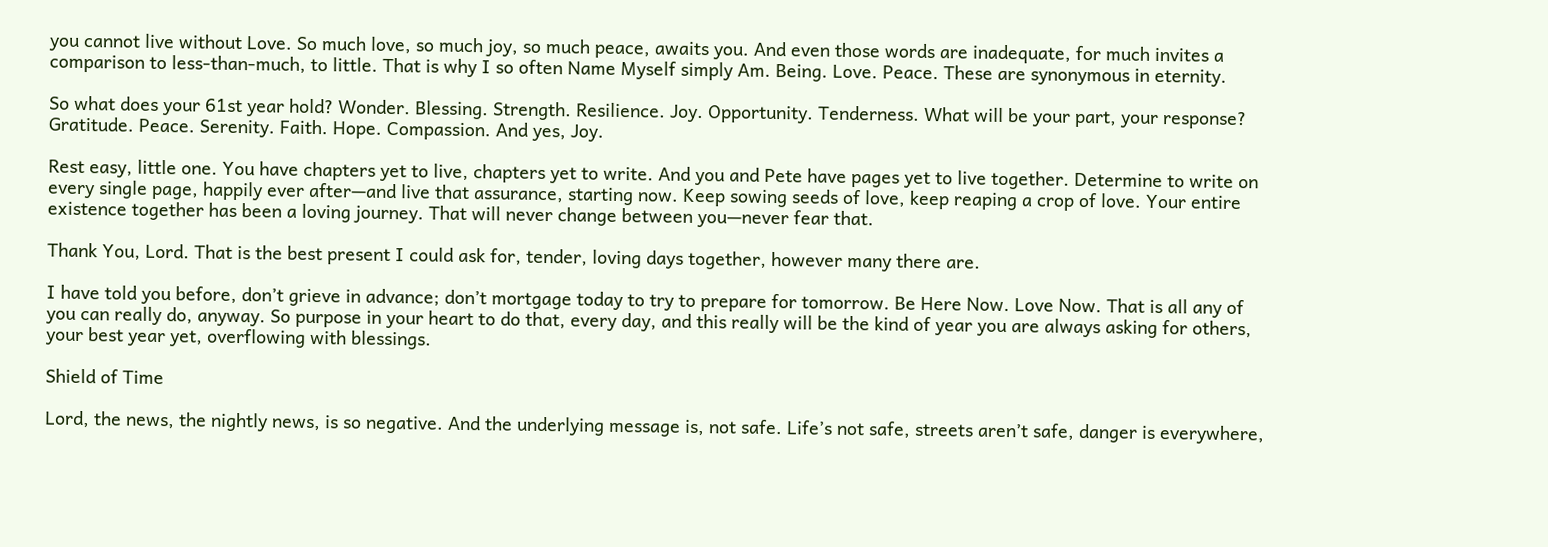you cannot live without Love. So much love, so much joy, so much peace, awaits you. And even those words are inadequate, for much invites a comparison to less-than-much, to little. That is why I so often Name Myself simply Am. Being. Love. Peace. These are synonymous in eternity.

So what does your 61st year hold? Wonder. Blessing. Strength. Resilience. Joy. Opportunity. Tenderness. What will be your part, your response? Gratitude. Peace. Serenity. Faith. Hope. Compassion. And yes, Joy.

Rest easy, little one. You have chapters yet to live, chapters yet to write. And you and Pete have pages yet to live together. Determine to write on every single page, happily ever after—and live that assurance, starting now. Keep sowing seeds of love, keep reaping a crop of love. Your entire existence together has been a loving journey. That will never change between you—never fear that.

Thank You, Lord. That is the best present I could ask for, tender, loving days together, however many there are.

I have told you before, don’t grieve in advance; don’t mortgage today to try to prepare for tomorrow. Be Here Now. Love Now. That is all any of you can really do, anyway. So purpose in your heart to do that, every day, and this really will be the kind of year you are always asking for others, your best year yet, overflowing with blessings.

Shield of Time

Lord, the news, the nightly news, is so negative. And the underlying message is, not safe. Life’s not safe, streets aren’t safe, danger is everywhere,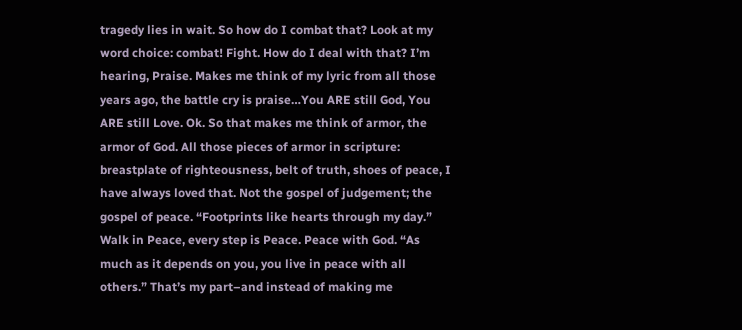tragedy lies in wait. So how do I combat that? Look at my word choice: combat! Fight. How do I deal with that? I’m hearing, Praise. Makes me think of my lyric from all those years ago, the battle cry is praise…You ARE still God, You ARE still Love. Ok. So that makes me think of armor, the armor of God. All those pieces of armor in scripture: breastplate of righteousness, belt of truth, shoes of peace, I have always loved that. Not the gospel of judgement; the gospel of peace. “Footprints like hearts through my day.” Walk in Peace, every step is Peace. Peace with God. “As much as it depends on you, you live in peace with all others.” That’s my part–and instead of making me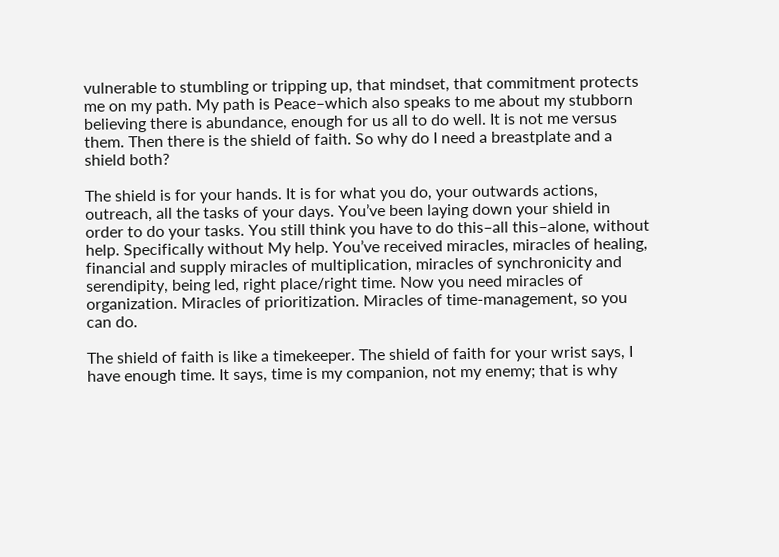vulnerable to stumbling or tripping up, that mindset, that commitment protects me on my path. My path is Peace–which also speaks to me about my stubborn believing there is abundance, enough for us all to do well. It is not me versus them. Then there is the shield of faith. So why do I need a breastplate and a shield both?

The shield is for your hands. It is for what you do, your outwards actions, outreach, all the tasks of your days. You’ve been laying down your shield in order to do your tasks. You still think you have to do this–all this–alone, without help. Specifically without My help. You’ve received miracles, miracles of healing, financial and supply miracles of multiplication, miracles of synchronicity and serendipity, being led, right place/right time. Now you need miracles of organization. Miracles of prioritization. Miracles of time-management, so you can do.

The shield of faith is like a timekeeper. The shield of faith for your wrist says, I have enough time. It says, time is my companion, not my enemy; that is why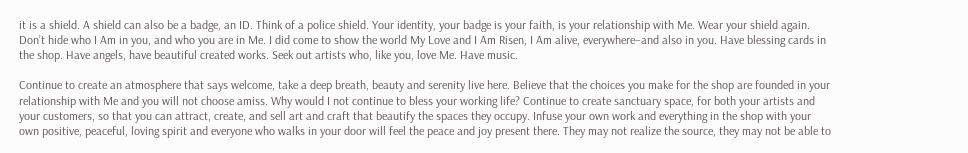it is a shield. A shield can also be a badge, an ID. Think of a police shield. Your identity, your badge is your faith, is your relationship with Me. Wear your shield again. Don’t hide who I Am in you, and who you are in Me. I did come to show the world My Love and I Am Risen, I Am alive, everywhere–and also in you. Have blessing cards in the shop. Have angels, have beautiful created works. Seek out artists who, like you, love Me. Have music.

Continue to create an atmosphere that says welcome, take a deep breath, beauty and serenity live here. Believe that the choices you make for the shop are founded in your relationship with Me and you will not choose amiss. Why would I not continue to bless your working life? Continue to create sanctuary space, for both your artists and your customers, so that you can attract, create, and sell art and craft that beautify the spaces they occupy. Infuse your own work and everything in the shop with your own positive, peaceful, loving spirit and everyone who walks in your door will feel the peace and joy present there. They may not realize the source, they may not be able to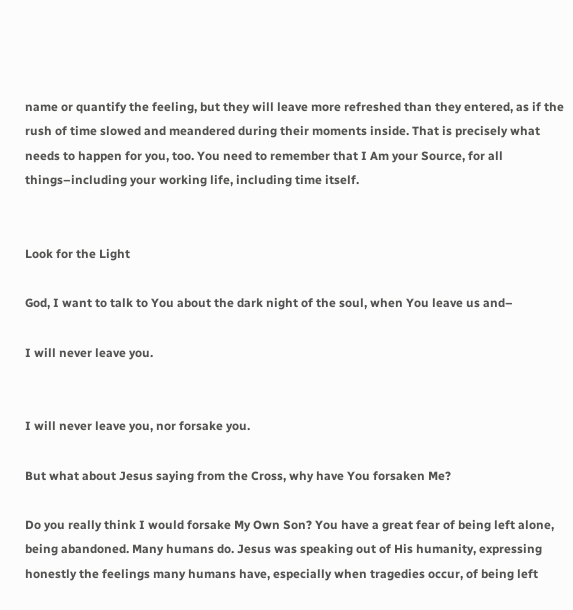name or quantify the feeling, but they will leave more refreshed than they entered, as if the rush of time slowed and meandered during their moments inside. That is precisely what needs to happen for you, too. You need to remember that I Am your Source, for all things–including your working life, including time itself.


Look for the Light

God, I want to talk to You about the dark night of the soul, when You leave us and–

I will never leave you.


I will never leave you, nor forsake you.

But what about Jesus saying from the Cross, why have You forsaken Me?

Do you really think I would forsake My Own Son? You have a great fear of being left alone, being abandoned. Many humans do. Jesus was speaking out of His humanity, expressing honestly the feelings many humans have, especially when tragedies occur, of being left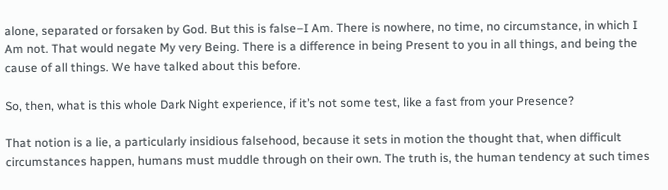alone, separated or forsaken by God. But this is false–I Am. There is nowhere, no time, no circumstance, in which I Am not. That would negate My very Being. There is a difference in being Present to you in all things, and being the cause of all things. We have talked about this before.

So, then, what is this whole Dark Night experience, if it’s not some test, like a fast from your Presence?

That notion is a lie, a particularly insidious falsehood, because it sets in motion the thought that, when difficult circumstances happen, humans must muddle through on their own. The truth is, the human tendency at such times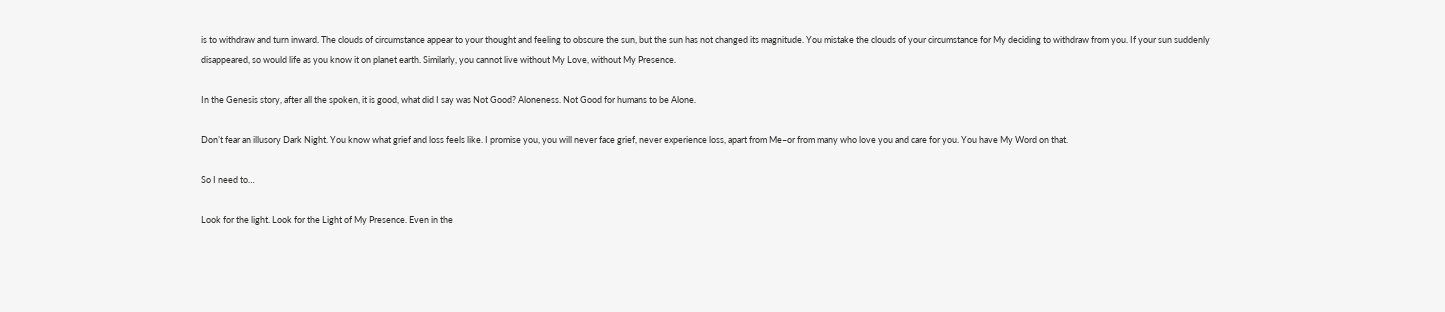is to withdraw and turn inward. The clouds of circumstance appear to your thought and feeling to obscure the sun, but the sun has not changed its magnitude. You mistake the clouds of your circumstance for My deciding to withdraw from you. If your sun suddenly disappeared, so would life as you know it on planet earth. Similarly, you cannot live without My Love, without My Presence.

In the Genesis story, after all the spoken, it is good, what did I say was Not Good? Aloneness. Not Good for humans to be Alone.

Don’t fear an illusory Dark Night. You know what grief and loss feels like. I promise you, you will never face grief, never experience loss, apart from Me–or from many who love you and care for you. You have My Word on that.

So I need to…

Look for the light. Look for the Light of My Presence. Even in the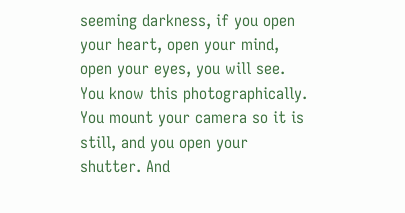seeming darkness, if you open your heart, open your mind, open your eyes, you will see. You know this photographically. You mount your camera so it is still, and you open your shutter. And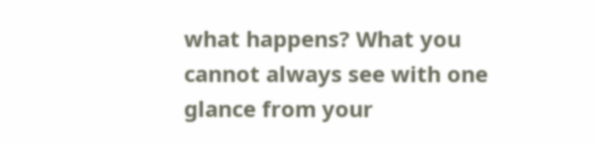what happens? What you cannot always see with one glance from your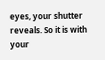eyes, your shutter reveals. So it is with your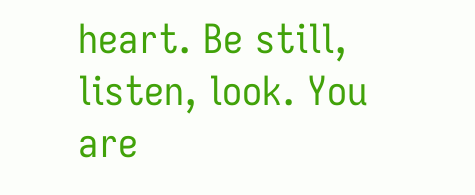heart. Be still, listen, look. You are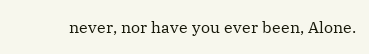never, nor have you ever been, Alone.